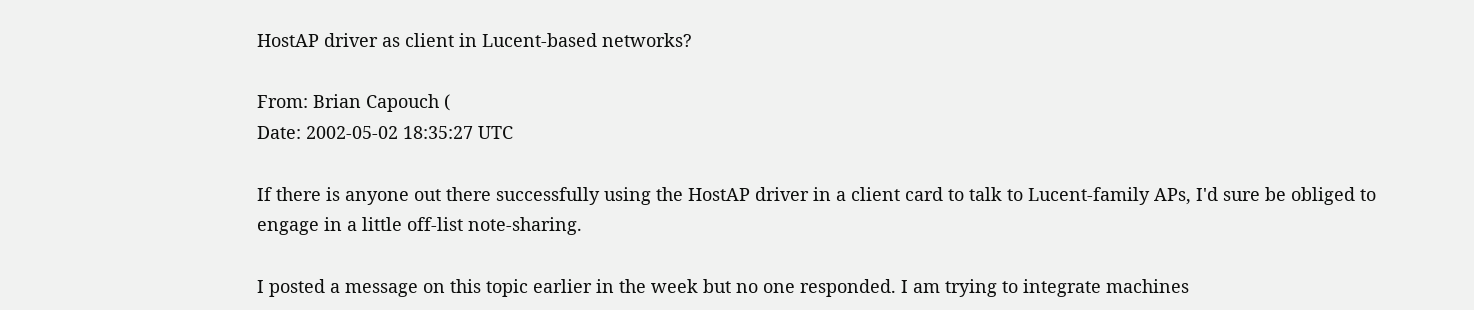HostAP driver as client in Lucent-based networks?

From: Brian Capouch (
Date: 2002-05-02 18:35:27 UTC

If there is anyone out there successfully using the HostAP driver in a client card to talk to Lucent-family APs, I'd sure be obliged to engage in a little off-list note-sharing.

I posted a message on this topic earlier in the week but no one responded. I am trying to integrate machines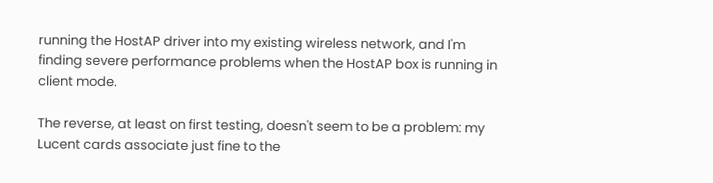running the HostAP driver into my existing wireless network, and I'm finding severe performance problems when the HostAP box is running in client mode.

The reverse, at least on first testing, doesn't seem to be a problem: my Lucent cards associate just fine to the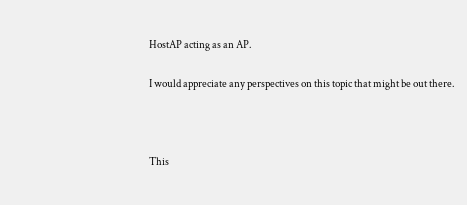HostAP acting as an AP.

I would appreciate any perspectives on this topic that might be out there.



This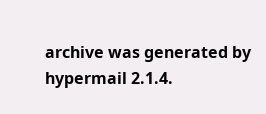archive was generated by hypermail 2.1.4.